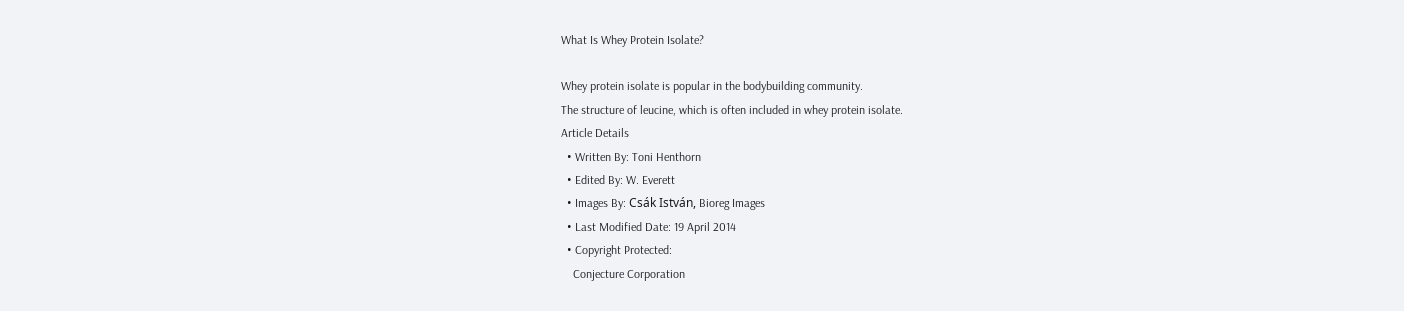What Is Whey Protein Isolate?

Whey protein isolate is popular in the bodybuilding community.
The structure of leucine, which is often included in whey protein isolate.
Article Details
  • Written By: Toni Henthorn
  • Edited By: W. Everett
  • Images By: Csák István, Bioreg Images
  • Last Modified Date: 19 April 2014
  • Copyright Protected:
    Conjecture Corporation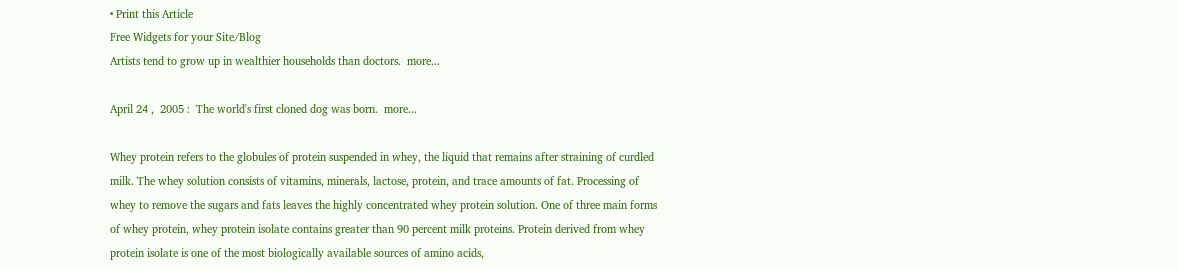• Print this Article
Free Widgets for your Site/Blog
Artists tend to grow up in wealthier households than doctors.  more...

April 24 ,  2005 :  The world's first cloned dog was born.  more...

Whey protein refers to the globules of protein suspended in whey, the liquid that remains after straining of curdled milk. The whey solution consists of vitamins, minerals, lactose, protein, and trace amounts of fat. Processing of whey to remove the sugars and fats leaves the highly concentrated whey protein solution. One of three main forms of whey protein, whey protein isolate contains greater than 90 percent milk proteins. Protein derived from whey protein isolate is one of the most biologically available sources of amino acids,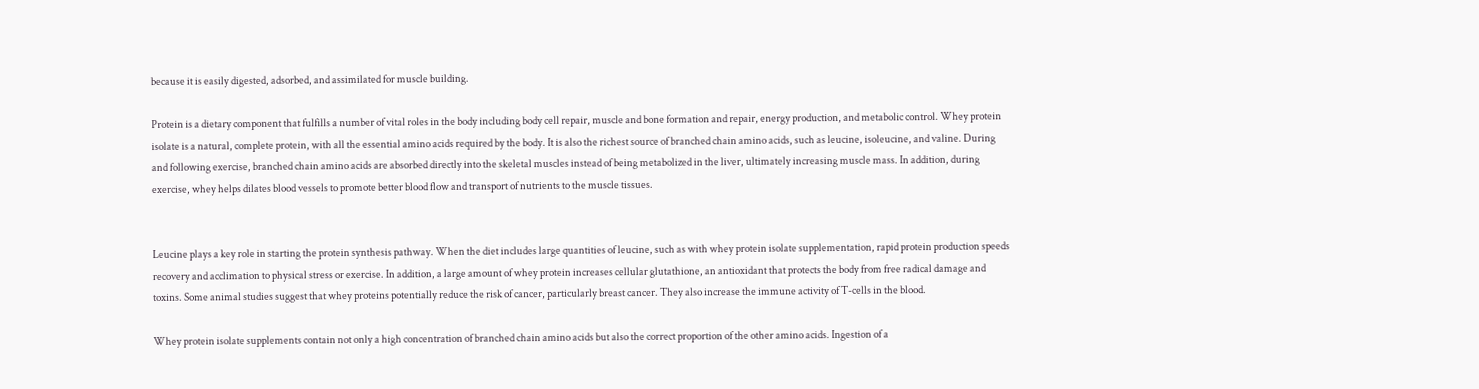because it is easily digested, adsorbed, and assimilated for muscle building.

Protein is a dietary component that fulfills a number of vital roles in the body including body cell repair, muscle and bone formation and repair, energy production, and metabolic control. Whey protein isolate is a natural, complete protein, with all the essential amino acids required by the body. It is also the richest source of branched chain amino acids, such as leucine, isoleucine, and valine. During and following exercise, branched chain amino acids are absorbed directly into the skeletal muscles instead of being metabolized in the liver, ultimately increasing muscle mass. In addition, during exercise, whey helps dilates blood vessels to promote better blood flow and transport of nutrients to the muscle tissues.


Leucine plays a key role in starting the protein synthesis pathway. When the diet includes large quantities of leucine, such as with whey protein isolate supplementation, rapid protein production speeds recovery and acclimation to physical stress or exercise. In addition, a large amount of whey protein increases cellular glutathione, an antioxidant that protects the body from free radical damage and toxins. Some animal studies suggest that whey proteins potentially reduce the risk of cancer, particularly breast cancer. They also increase the immune activity of T-cells in the blood.

Whey protein isolate supplements contain not only a high concentration of branched chain amino acids but also the correct proportion of the other amino acids. Ingestion of a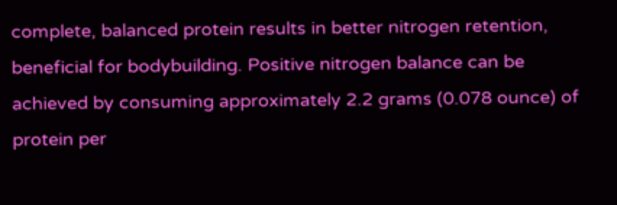complete, balanced protein results in better nitrogen retention, beneficial for bodybuilding. Positive nitrogen balance can be achieved by consuming approximately 2.2 grams (0.078 ounce) of protein per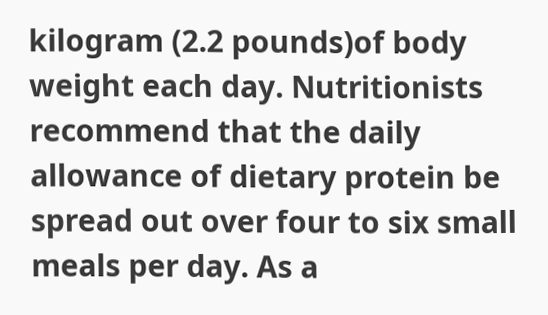kilogram (2.2 pounds)of body weight each day. Nutritionists recommend that the daily allowance of dietary protein be spread out over four to six small meals per day. As a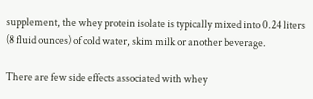supplement, the whey protein isolate is typically mixed into 0.24 liters (8 fluid ounces) of cold water, skim milk or another beverage.

There are few side effects associated with whey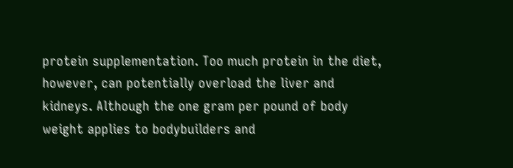protein supplementation. Too much protein in the diet, however, can potentially overload the liver and kidneys. Although the one gram per pound of body weight applies to bodybuilders and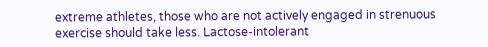extreme athletes, those who are not actively engaged in strenuous exercise should take less. Lactose-intolerant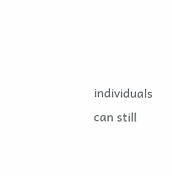individuals can still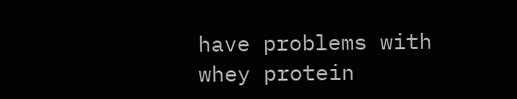have problems with whey protein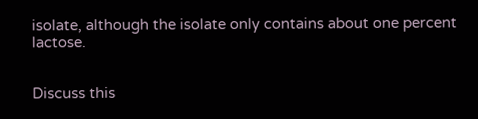isolate, although the isolate only contains about one percent lactose.


Discuss this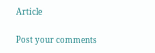Article

Post your comments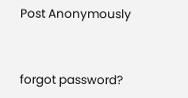Post Anonymously


forgot password?